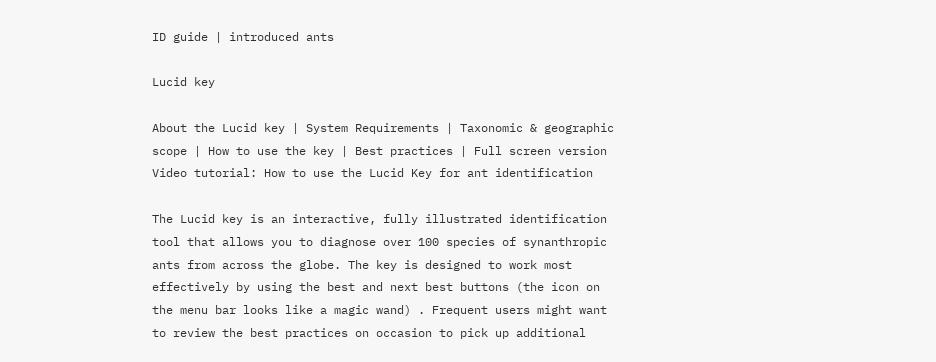ID guide | introduced ants

Lucid key

About the Lucid key | System Requirements | Taxonomic & geographic scope | How to use the key | Best practices | Full screen version
Video tutorial: How to use the Lucid Key for ant identification

The Lucid key is an interactive, fully illustrated identification tool that allows you to diagnose over 100 species of synanthropic ants from across the globe. The key is designed to work most effectively by using the best and next best buttons (the icon on the menu bar looks like a magic wand) . Frequent users might want to review the best practices on occasion to pick up additional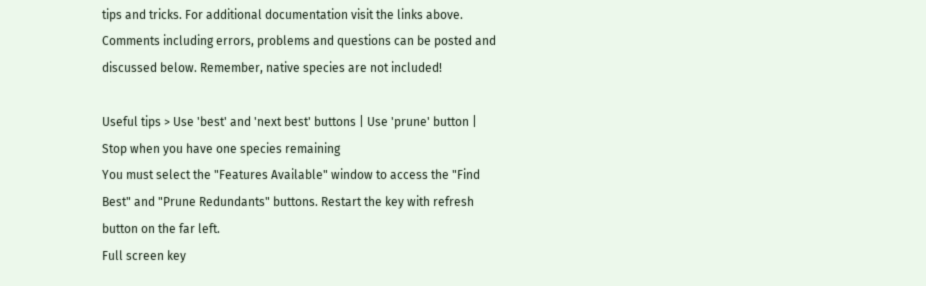tips and tricks. For additional documentation visit the links above. Comments including errors, problems and questions can be posted and discussed below. Remember, native species are not included!

Useful tips > Use 'best' and 'next best' buttons | Use 'prune' button | Stop when you have one species remaining
You must select the "Features Available" window to access the "Find Best" and "Prune Redundants" buttons. Restart the key with refresh button on the far left.
Full screen key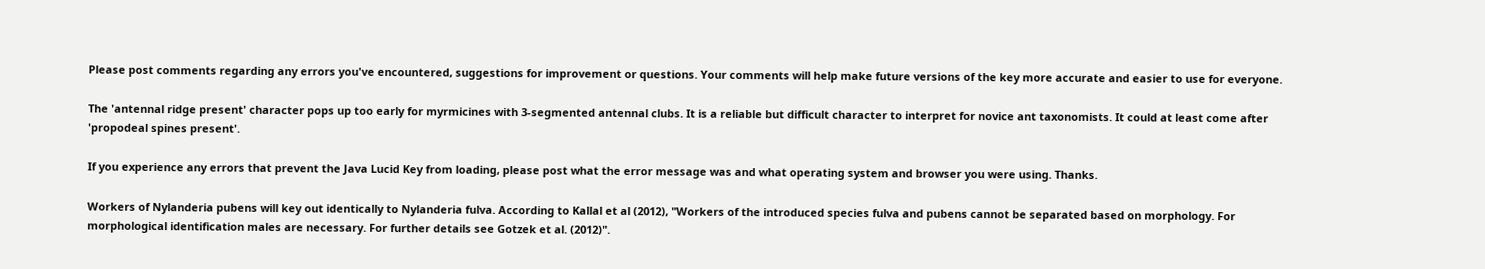Please post comments regarding any errors you've encountered, suggestions for improvement or questions. Your comments will help make future versions of the key more accurate and easier to use for everyone.

The 'antennal ridge present' character pops up too early for myrmicines with 3-segmented antennal clubs. It is a reliable but difficult character to interpret for novice ant taxonomists. It could at least come after 'propodeal spines present'.

If you experience any errors that prevent the Java Lucid Key from loading, please post what the error message was and what operating system and browser you were using. Thanks.

Workers of Nylanderia pubens will key out identically to Nylanderia fulva. According to Kallal et al (2012), "Workers of the introduced species fulva and pubens cannot be separated based on morphology. For morphological identification males are necessary. For further details see Gotzek et al. (2012)".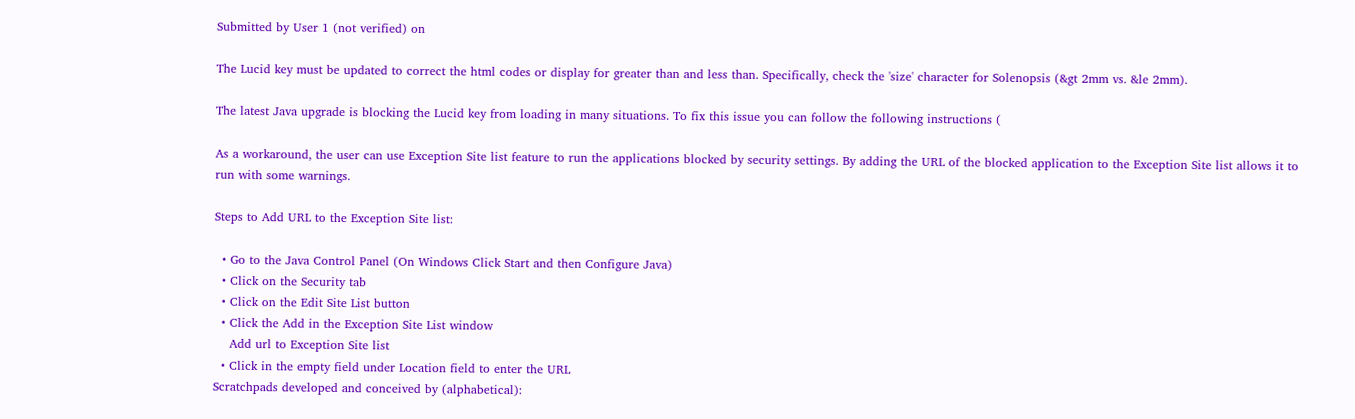Submitted by User 1 (not verified) on

The Lucid key must be updated to correct the html codes or display for greater than and less than. Specifically, check the 'size' character for Solenopsis (&gt 2mm vs. &le 2mm).

The latest Java upgrade is blocking the Lucid key from loading in many situations. To fix this issue you can follow the following instructions (

As a workaround, the user can use Exception Site list feature to run the applications blocked by security settings. By adding the URL of the blocked application to the Exception Site list allows it to run with some warnings.

Steps to Add URL to the Exception Site list:

  • Go to the Java Control Panel (On Windows Click Start and then Configure Java)
  • Click on the Security tab
  • Click on the Edit Site List button
  • Click the Add in the Exception Site List window
    Add url to Exception Site list
  • Click in the empty field under Location field to enter the URL
Scratchpads developed and conceived by (alphabetical):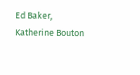Ed Baker, Katherine Bouton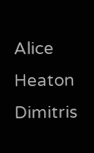Alice Heaton Dimitris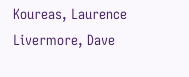Koureas, Laurence Livermore, Dave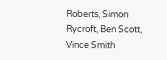Roberts, Simon Rycroft, Ben Scott, Vince Smith